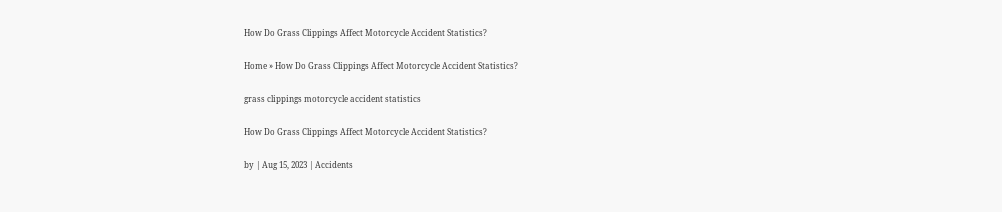How Do Grass Clippings Affect Motorcycle Accident Statistics?

Home » How Do Grass Clippings Affect Motorcycle Accident Statistics?

grass clippings motorcycle accident statistics

How Do Grass Clippings Affect Motorcycle Accident Statistics?

by | Aug 15, 2023 | Accidents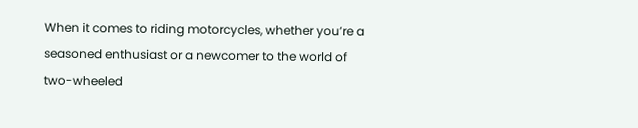When it comes to riding motorcycles, whether you’re a seasoned enthusiast or a newcomer to the world of two-wheeled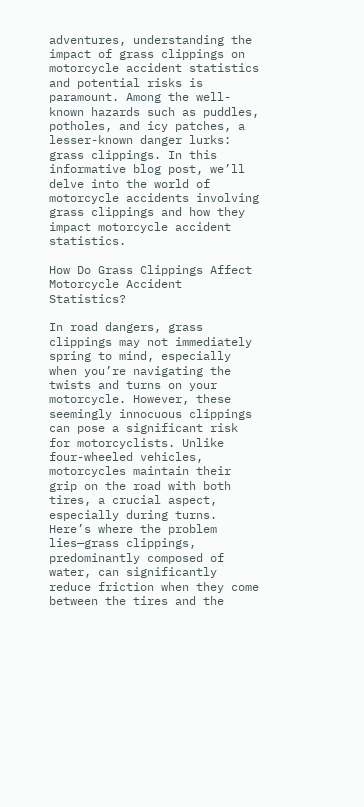adventures, understanding the impact of grass clippings on motorcycle accident statistics and potential risks is paramount. Among the well-known hazards such as puddles, potholes, and icy patches, a lesser-known danger lurks: grass clippings. In this informative blog post, we’ll delve into the world of motorcycle accidents involving grass clippings and how they impact motorcycle accident statistics.

How Do Grass Clippings Affect Motorcycle Accident Statistics?

In road dangers, grass clippings may not immediately spring to mind, especially when you’re navigating the twists and turns on your motorcycle. However, these seemingly innocuous clippings can pose a significant risk for motorcyclists. Unlike four-wheeled vehicles, motorcycles maintain their grip on the road with both tires, a crucial aspect, especially during turns. Here’s where the problem lies—grass clippings, predominantly composed of water, can significantly reduce friction when they come between the tires and the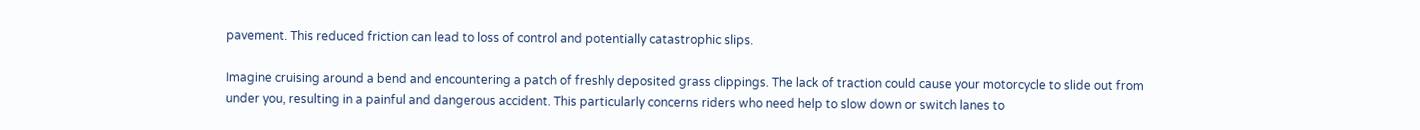pavement. This reduced friction can lead to loss of control and potentially catastrophic slips.

Imagine cruising around a bend and encountering a patch of freshly deposited grass clippings. The lack of traction could cause your motorcycle to slide out from under you, resulting in a painful and dangerous accident. This particularly concerns riders who need help to slow down or switch lanes to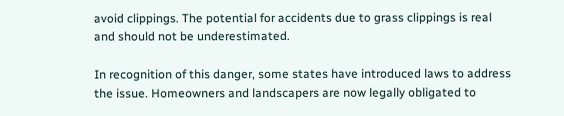avoid clippings. The potential for accidents due to grass clippings is real and should not be underestimated.

In recognition of this danger, some states have introduced laws to address the issue. Homeowners and landscapers are now legally obligated to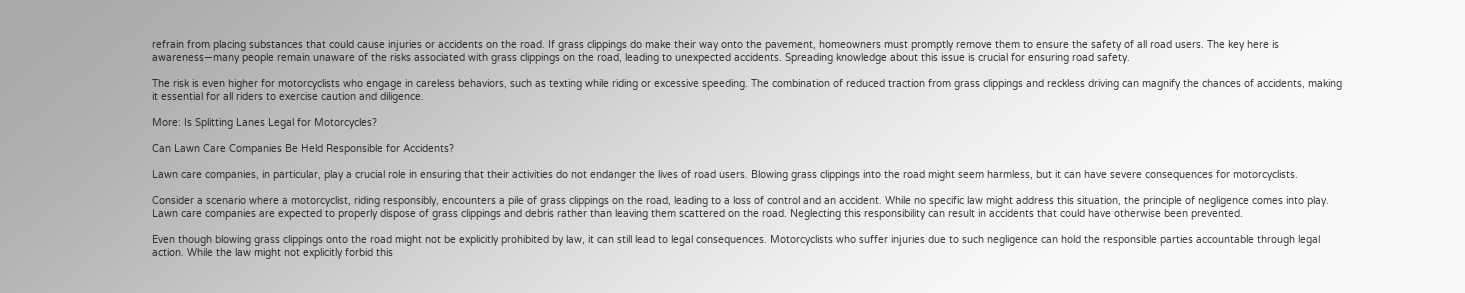refrain from placing substances that could cause injuries or accidents on the road. If grass clippings do make their way onto the pavement, homeowners must promptly remove them to ensure the safety of all road users. The key here is awareness—many people remain unaware of the risks associated with grass clippings on the road, leading to unexpected accidents. Spreading knowledge about this issue is crucial for ensuring road safety.

The risk is even higher for motorcyclists who engage in careless behaviors, such as texting while riding or excessive speeding. The combination of reduced traction from grass clippings and reckless driving can magnify the chances of accidents, making it essential for all riders to exercise caution and diligence.

More: Is Splitting Lanes Legal for Motorcycles?

Can Lawn Care Companies Be Held Responsible for Accidents?

Lawn care companies, in particular, play a crucial role in ensuring that their activities do not endanger the lives of road users. Blowing grass clippings into the road might seem harmless, but it can have severe consequences for motorcyclists.

Consider a scenario where a motorcyclist, riding responsibly, encounters a pile of grass clippings on the road, leading to a loss of control and an accident. While no specific law might address this situation, the principle of negligence comes into play. Lawn care companies are expected to properly dispose of grass clippings and debris rather than leaving them scattered on the road. Neglecting this responsibility can result in accidents that could have otherwise been prevented.

Even though blowing grass clippings onto the road might not be explicitly prohibited by law, it can still lead to legal consequences. Motorcyclists who suffer injuries due to such negligence can hold the responsible parties accountable through legal action. While the law might not explicitly forbid this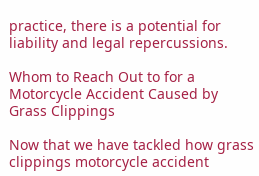practice, there is a potential for liability and legal repercussions.

Whom to Reach Out to for a Motorcycle Accident Caused by Grass Clippings

Now that we have tackled how grass clippings motorcycle accident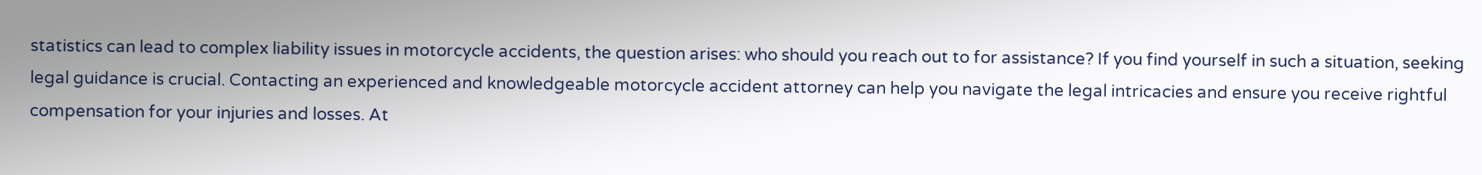statistics can lead to complex liability issues in motorcycle accidents, the question arises: who should you reach out to for assistance? If you find yourself in such a situation, seeking legal guidance is crucial. Contacting an experienced and knowledgeable motorcycle accident attorney can help you navigate the legal intricacies and ensure you receive rightful compensation for your injuries and losses. At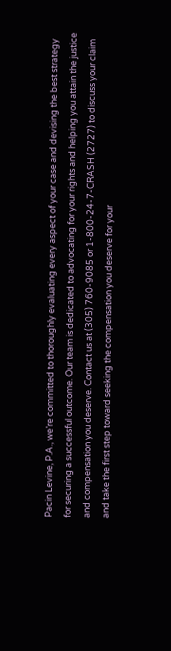Pacin Levine, P.A., we’re committed to thoroughly evaluating every aspect of your case and devising the best strategy for securing a successful outcome. Our team is dedicated to advocating for your rights and helping you attain the justice and compensation you deserve. Contact us at (305) 760-9085 or 1-800-24-7-CRASH (2727) to discuss your claim and take the first step toward seeking the compensation you deserve for your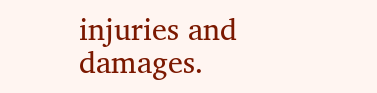injuries and damages.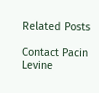Related Posts

Contact Pacin Levine